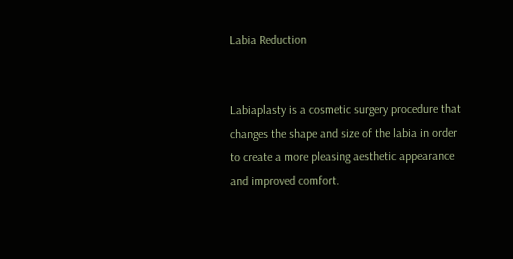Labia Reduction


Labiaplasty is a cosmetic surgery procedure that changes the shape and size of the labia in order to create a more pleasing aesthetic appearance and improved comfort.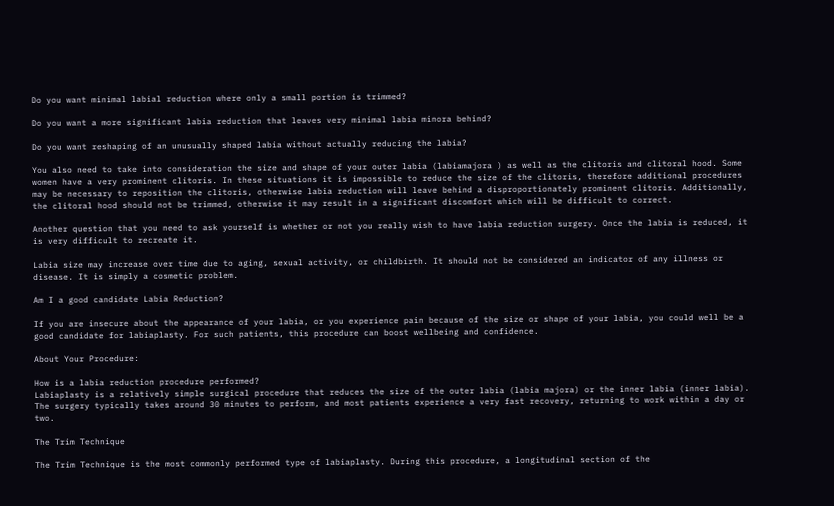Do you want minimal labial reduction where only a small portion is trimmed?

Do you want a more significant labia reduction that leaves very minimal labia minora behind?

Do you want reshaping of an unusually shaped labia without actually reducing the labia?

You also need to take into consideration the size and shape of your outer labia (labiamajora ) as well as the clitoris and clitoral hood. Some women have a very prominent clitoris. In these situations it is impossible to reduce the size of the clitoris, therefore additional procedures may be necessary to reposition the clitoris, otherwise labia reduction will leave behind a disproportionately prominent clitoris. Additionally, the clitoral hood should not be trimmed, otherwise it may result in a significant discomfort which will be difficult to correct.

Another question that you need to ask yourself is whether or not you really wish to have labia reduction surgery. Once the labia is reduced, it is very difficult to recreate it.

Labia size may increase over time due to aging, sexual activity, or childbirth. It should not be considered an indicator of any illness or disease. It is simply a cosmetic problem.

Am I a good candidate Labia Reduction?

If you are insecure about the appearance of your labia, or you experience pain because of the size or shape of your labia, you could well be a good candidate for labiaplasty. For such patients, this procedure can boost wellbeing and confidence.

About Your Procedure:

How is a labia reduction procedure performed?
Labiaplasty is a relatively simple surgical procedure that reduces the size of the outer labia (labia majora) or the inner labia (inner labia). The surgery typically takes around 30 minutes to perform, and most patients experience a very fast recovery, returning to work within a day or two.

The Trim Technique

The Trim Technique is the most commonly performed type of labiaplasty. During this procedure, a longitudinal section of the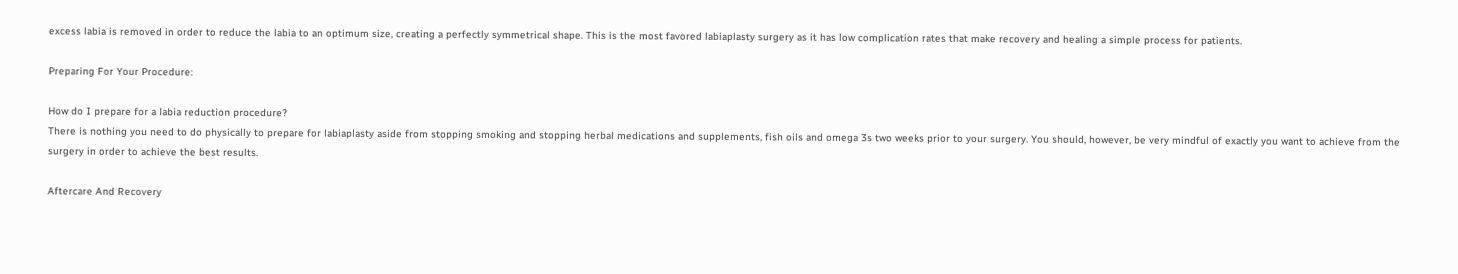excess labia is removed in order to reduce the labia to an optimum size, creating a perfectly symmetrical shape. This is the most favored labiaplasty surgery as it has low complication rates that make recovery and healing a simple process for patients.

Preparing For Your Procedure:

How do I prepare for a labia reduction procedure?
There is nothing you need to do physically to prepare for labiaplasty aside from stopping smoking and stopping herbal medications and supplements, fish oils and omega 3s two weeks prior to your surgery. You should, however, be very mindful of exactly you want to achieve from the surgery in order to achieve the best results.

Aftercare And Recovery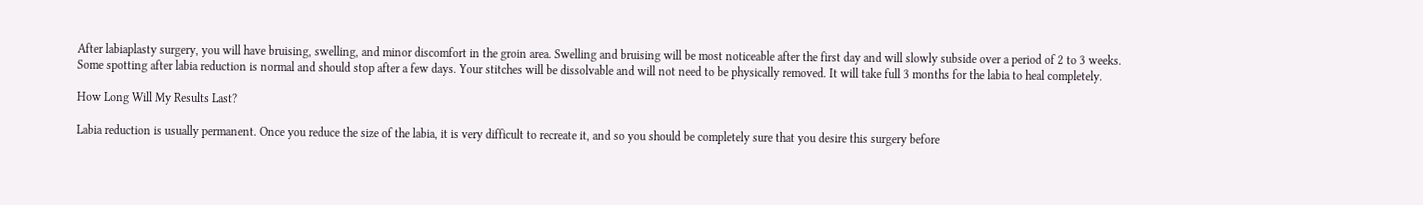After labiaplasty surgery, you will have bruising, swelling, and minor discomfort in the groin area. Swelling and bruising will be most noticeable after the first day and will slowly subside over a period of 2 to 3 weeks. Some spotting after labia reduction is normal and should stop after a few days. Your stitches will be dissolvable and will not need to be physically removed. It will take full 3 months for the labia to heal completely.

How Long Will My Results Last?

Labia reduction is usually permanent. Once you reduce the size of the labia, it is very difficult to recreate it, and so you should be completely sure that you desire this surgery before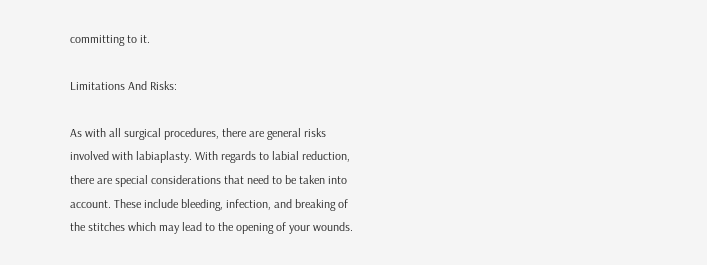committing to it.

Limitations And Risks:

As with all surgical procedures, there are general risks involved with labiaplasty. With regards to labial reduction, there are special considerations that need to be taken into account. These include bleeding, infection, and breaking of the stitches which may lead to the opening of your wounds.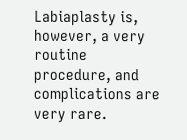Labiaplasty is, however, a very routine procedure, and complications are very rare.